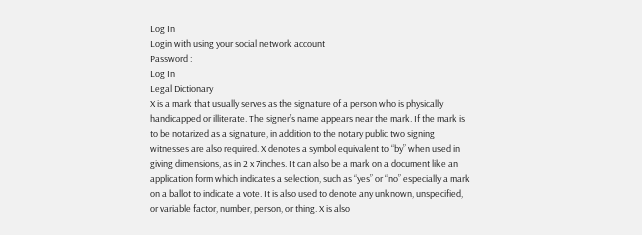Log In
Login with using your social network account
Password :
Log In
Legal Dictionary
X is a mark that usually serves as the signature of a person who is physically handicapped or illiterate. The signer’s name appears near the mark. If the mark is to be notarized as a signature, in addition to the notary public two signing witnesses are also required. X denotes a symbol equivalent to “by” when used in giving dimensions, as in 2 x 7inches. It can also be a mark on a document like an application form which indicates a selection, such as “yes” or “no” especially a mark on a ballot to indicate a vote. It is also used to denote any unknown, unspecified, or variable factor, number, person, or thing. X is also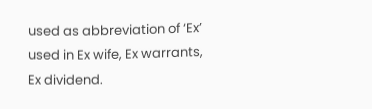used as abbreviation of ‘Ex’ used in Ex wife, Ex warrants, Ex dividend.